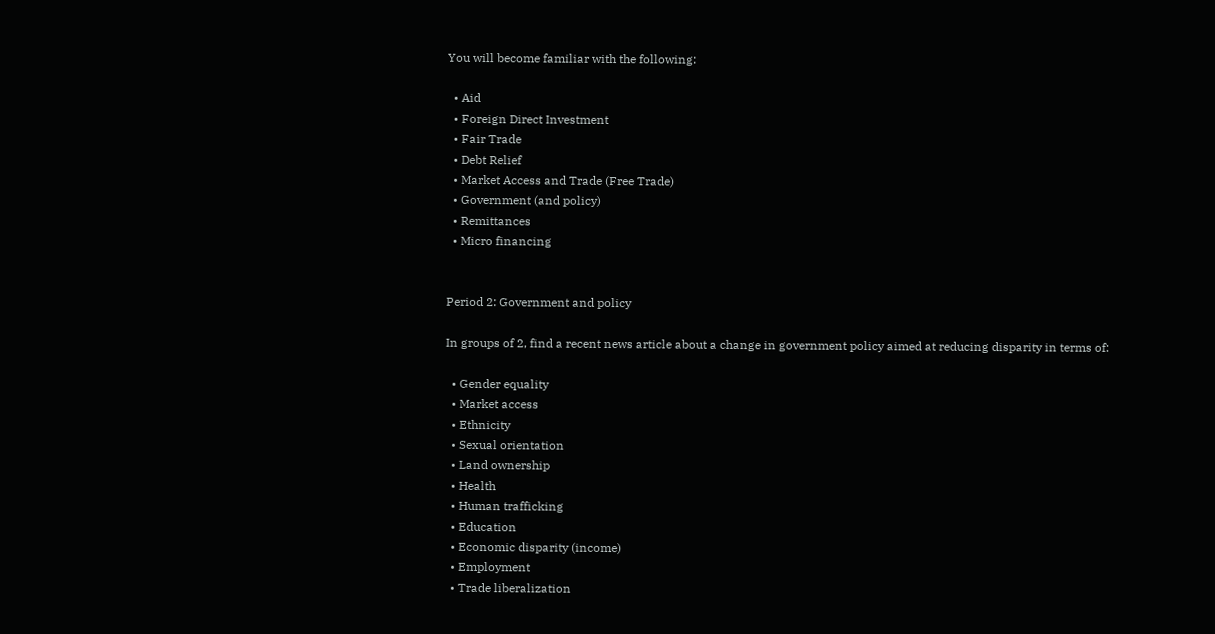You will become familiar with the following:

  • Aid
  • Foreign Direct Investment
  • Fair Trade
  • Debt Relief
  • Market Access and Trade (Free Trade)
  • Government (and policy)
  • Remittances
  • Micro financing


Period 2: Government and policy

In groups of 2, find a recent news article about a change in government policy aimed at reducing disparity in terms of:

  • Gender equality
  • Market access
  • Ethnicity
  • Sexual orientation
  • Land ownership
  • Health
  • Human trafficking
  • Education
  • Economic disparity (income)
  • Employment
  • Trade liberalization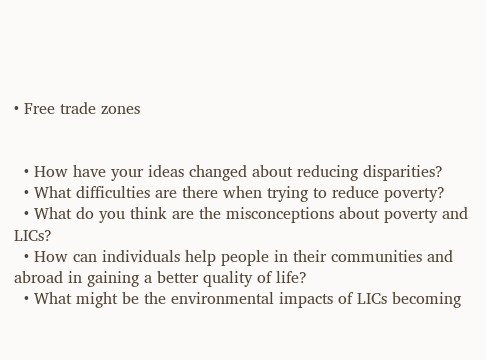• Free trade zones


  • How have your ideas changed about reducing disparities?
  • What difficulties are there when trying to reduce poverty?
  • What do you think are the misconceptions about poverty and LICs?
  • How can individuals help people in their communities and abroad in gaining a better quality of life?
  • What might be the environmental impacts of LICs becoming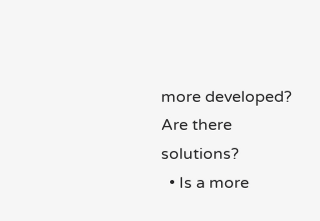more developed? Are there solutions?
  • Is a more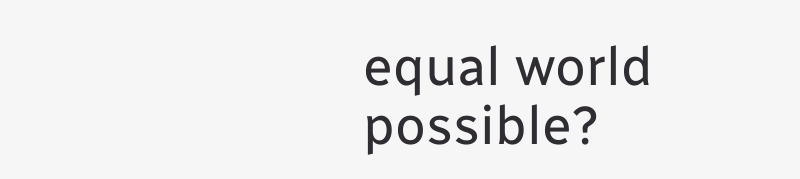equal world possible?